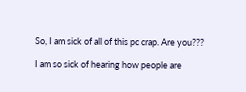So, I am sick of all of this pc crap. Are you???

I am so sick of hearing how people are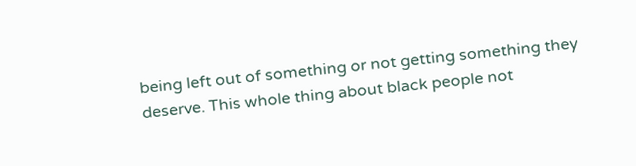being left out of something or not getting something they deserve. This whole thing about black people not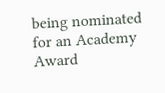being nominated for an Academy Award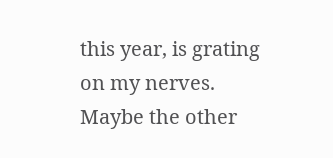this year, is grating on my nerves. Maybe the other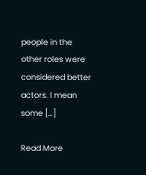people in the other roles were considered better actors. I mean some […]

Read More